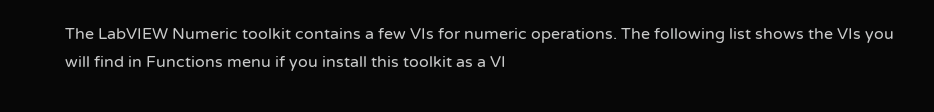The LabVIEW Numeric toolkit contains a few VIs for numeric operations. The following list shows the VIs you will find in Functions menu if you install this toolkit as a VI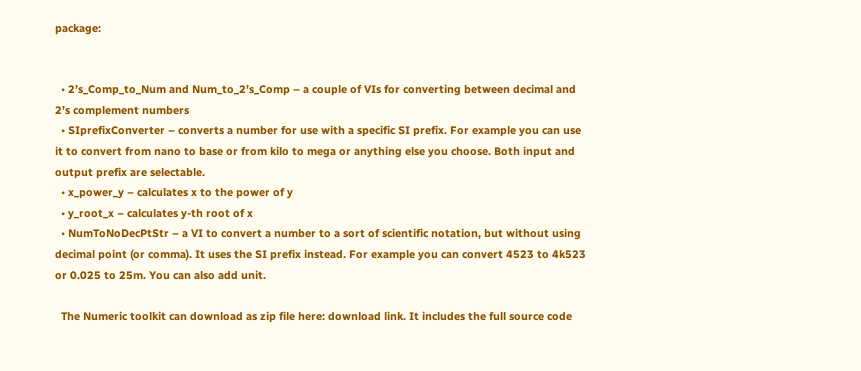package:


  • 2’s_Comp_to_Num and Num_to_2’s_Comp – a couple of VIs for converting between decimal and 2’s complement numbers
  • SIprefixConverter – converts a number for use with a specific SI prefix. For example you can use it to convert from nano to base or from kilo to mega or anything else you choose. Both input and output prefix are selectable.
  • x_power_y – calculates x to the power of y
  • y_root_x – calculates y-th root of x
  • NumToNoDecPtStr – a VI to convert a number to a sort of scientific notation, but without using decimal point (or comma). It uses the SI prefix instead. For example you can convert 4523 to 4k523 or 0.025 to 25m. You can also add unit.

  The Numeric toolkit can download as zip file here: download link. It includes the full source code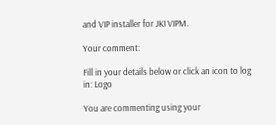and VIP installer for JKI VIPM.

Your comment:

Fill in your details below or click an icon to log in: Logo

You are commenting using your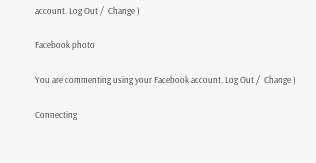account. Log Out /  Change )

Facebook photo

You are commenting using your Facebook account. Log Out /  Change )

Connecting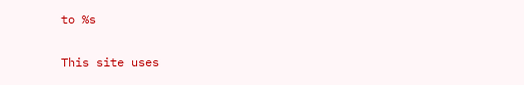to %s

This site uses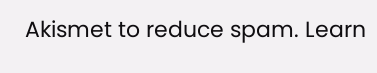Akismet to reduce spam. Learn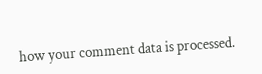how your comment data is processed.